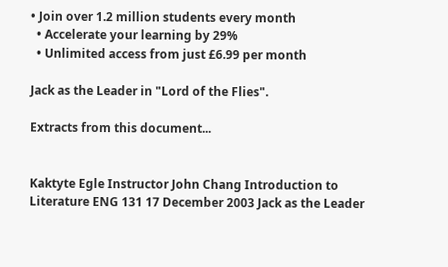• Join over 1.2 million students every month
  • Accelerate your learning by 29%
  • Unlimited access from just £6.99 per month

Jack as the Leader in "Lord of the Flies".

Extracts from this document...


Kaktyte Egle Instructor John Chang Introduction to Literature ENG 131 17 December 2003 Jack as the Leader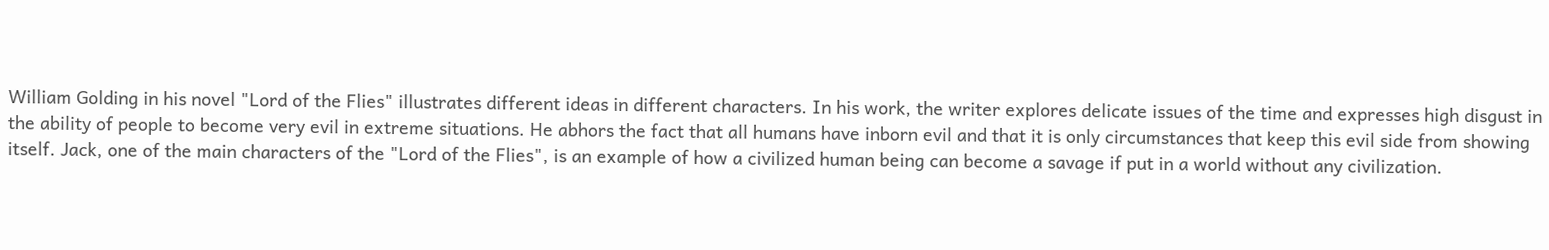William Golding in his novel "Lord of the Flies" illustrates different ideas in different characters. In his work, the writer explores delicate issues of the time and expresses high disgust in the ability of people to become very evil in extreme situations. He abhors the fact that all humans have inborn evil and that it is only circumstances that keep this evil side from showing itself. Jack, one of the main characters of the "Lord of the Flies", is an example of how a civilized human being can become a savage if put in a world without any civilization.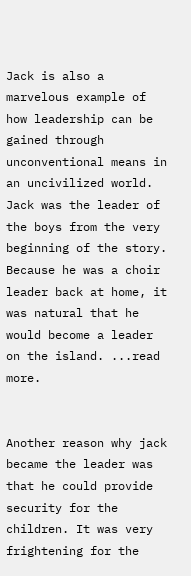Jack is also a marvelous example of how leadership can be gained through unconventional means in an uncivilized world. Jack was the leader of the boys from the very beginning of the story. Because he was a choir leader back at home, it was natural that he would become a leader on the island. ...read more.


Another reason why jack became the leader was that he could provide security for the children. It was very frightening for the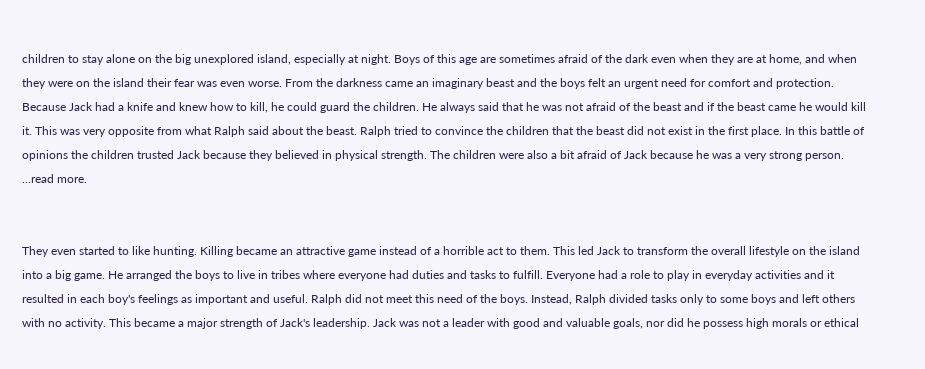children to stay alone on the big unexplored island, especially at night. Boys of this age are sometimes afraid of the dark even when they are at home, and when they were on the island their fear was even worse. From the darkness came an imaginary beast and the boys felt an urgent need for comfort and protection. Because Jack had a knife and knew how to kill, he could guard the children. He always said that he was not afraid of the beast and if the beast came he would kill it. This was very opposite from what Ralph said about the beast. Ralph tried to convince the children that the beast did not exist in the first place. In this battle of opinions the children trusted Jack because they believed in physical strength. The children were also a bit afraid of Jack because he was a very strong person. ...read more.


They even started to like hunting. Killing became an attractive game instead of a horrible act to them. This led Jack to transform the overall lifestyle on the island into a big game. He arranged the boys to live in tribes where everyone had duties and tasks to fulfill. Everyone had a role to play in everyday activities and it resulted in each boy's feelings as important and useful. Ralph did not meet this need of the boys. Instead, Ralph divided tasks only to some boys and left others with no activity. This became a major strength of Jack's leadership. Jack was not a leader with good and valuable goals, nor did he possess high morals or ethical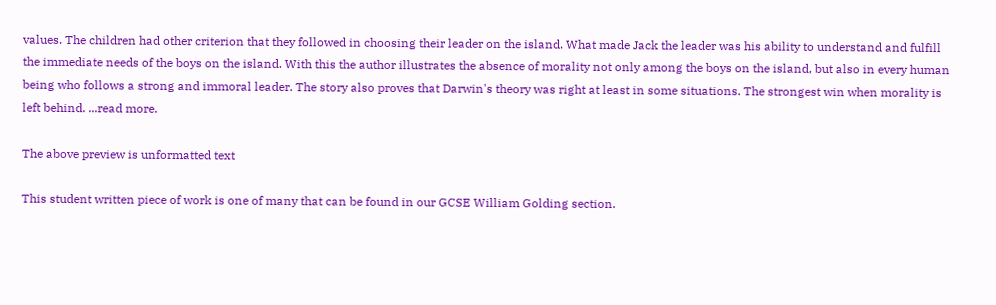values. The children had other criterion that they followed in choosing their leader on the island. What made Jack the leader was his ability to understand and fulfill the immediate needs of the boys on the island. With this the author illustrates the absence of morality not only among the boys on the island, but also in every human being who follows a strong and immoral leader. The story also proves that Darwin's theory was right at least in some situations. The strongest win when morality is left behind. ...read more.

The above preview is unformatted text

This student written piece of work is one of many that can be found in our GCSE William Golding section.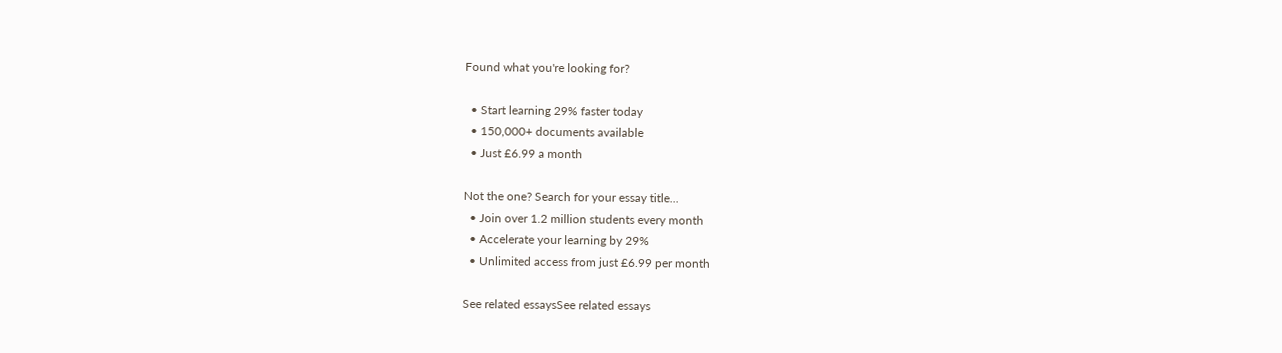Found what you're looking for?

  • Start learning 29% faster today
  • 150,000+ documents available
  • Just £6.99 a month

Not the one? Search for your essay title...
  • Join over 1.2 million students every month
  • Accelerate your learning by 29%
  • Unlimited access from just £6.99 per month

See related essaysSee related essays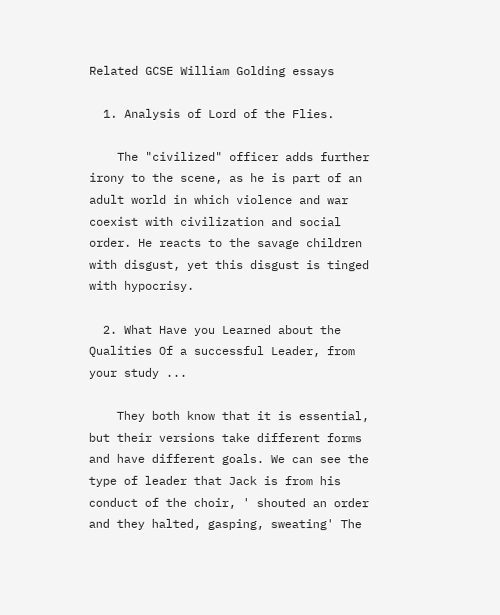Related GCSE William Golding essays

  1. Analysis of Lord of the Flies.

    The "civilized" officer adds further irony to the scene, as he is part of an adult world in which violence and war coexist with civilization and social order. He reacts to the savage children with disgust, yet this disgust is tinged with hypocrisy.

  2. What Have you Learned about the Qualities Of a successful Leader, from your study ...

    They both know that it is essential, but their versions take different forms and have different goals. We can see the type of leader that Jack is from his conduct of the choir, ' shouted an order and they halted, gasping, sweating' The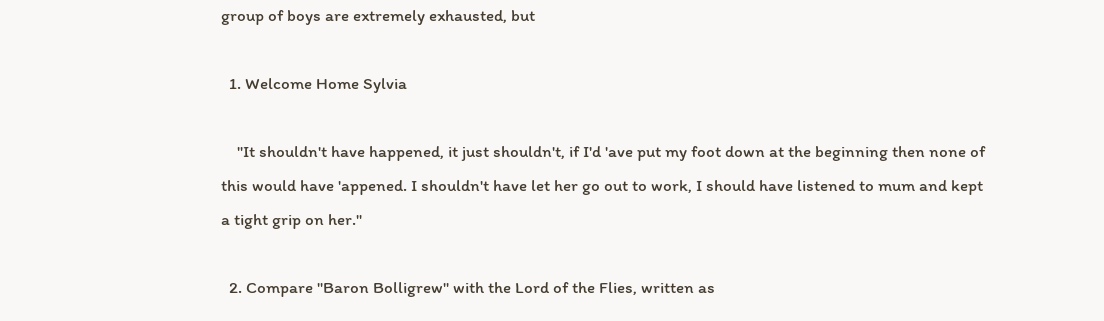group of boys are extremely exhausted, but

  1. Welcome Home Sylvia

    "It shouldn't have happened, it just shouldn't, if I'd 'ave put my foot down at the beginning then none of this would have 'appened. I shouldn't have let her go out to work, I should have listened to mum and kept a tight grip on her."

  2. Compare "Baron Bolligrew" with the Lord of the Flies, written as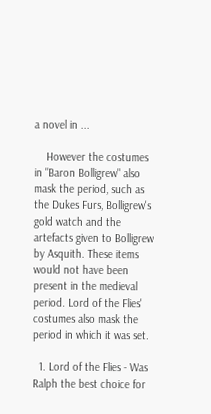a novel in ...

    However the costumes in "Baron Bolligrew" also mask the period, such as the Dukes Furs, Bolligrew's gold watch and the artefacts given to Bolligrew by Asquith. These items would not have been present in the medieval period. Lord of the Flies' costumes also mask the period in which it was set.

  1. Lord of the Flies - Was Ralph the best choice for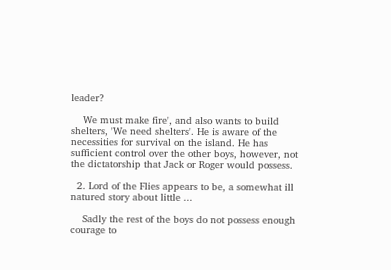leader?

    We must make fire', and also wants to build shelters, 'We need shelters'. He is aware of the necessities for survival on the island. He has sufficient control over the other boys, however, not the dictatorship that Jack or Roger would possess.

  2. Lord of the Flies appears to be, a somewhat ill natured story about little ...

    Sadly the rest of the boys do not possess enough courage to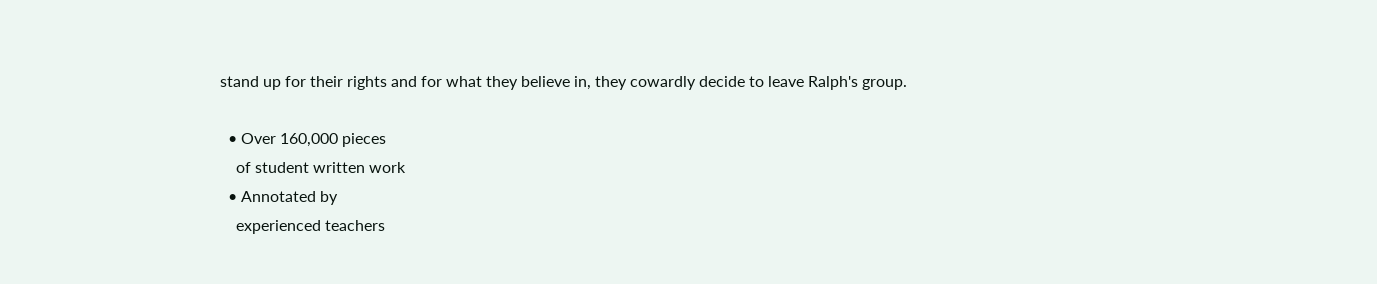stand up for their rights and for what they believe in, they cowardly decide to leave Ralph's group.

  • Over 160,000 pieces
    of student written work
  • Annotated by
    experienced teachers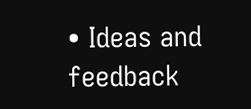• Ideas and feedback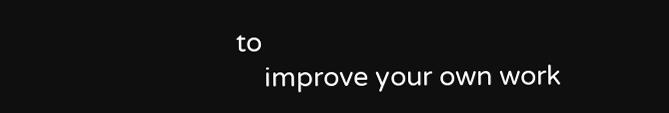to
    improve your own work